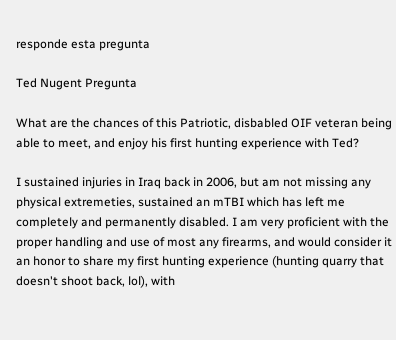responde esta pregunta

Ted Nugent Pregunta

What are the chances of this Patriotic, disbabled OIF veteran being able to meet, and enjoy his first hunting experience with Ted?

I sustained injuries in Iraq back in 2006, but am not missing any physical extremeties, sustained an mTBI which has left me completely and permanently disabled. I am very proficient with the proper handling and use of most any firearms, and would consider it an honor to share my first hunting experience (hunting quarry that doesn't shoot back, lol), with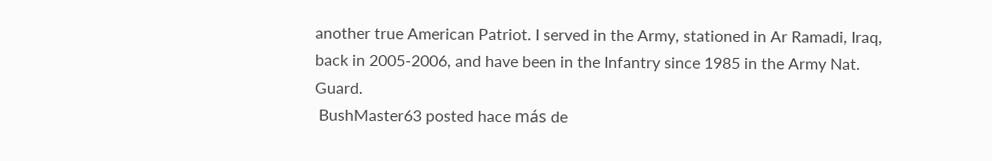another true American Patriot. I served in the Army, stationed in Ar Ramadi, Iraq, back in 2005-2006, and have been in the Infantry since 1985 in the Army Nat. Guard.
 BushMaster63 posted hace más de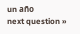un año
next question »